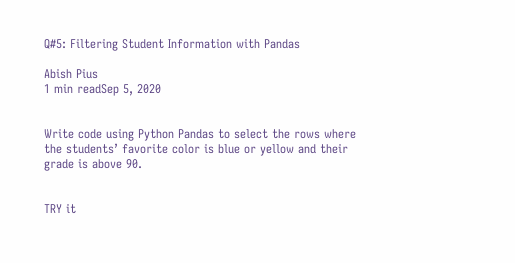Q#5: Filtering Student Information with Pandas

Abish Pius
1 min readSep 5, 2020


Write code using Python Pandas to select the rows where the students’ favorite color is blue or yellow and their grade is above 90.


TRY it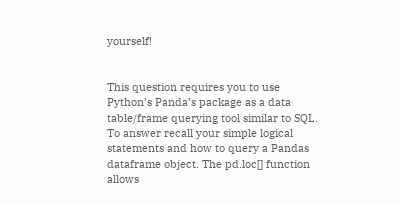yourself!


This question requires you to use Python’s Panda’s package as a data table/frame querying tool similar to SQL. To answer recall your simple logical statements and how to query a Pandas dataframe object. The pd.loc[] function allows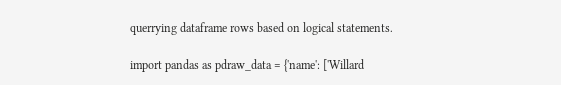querrying dataframe rows based on logical statements.

import pandas as pdraw_data = {'name': ['Willard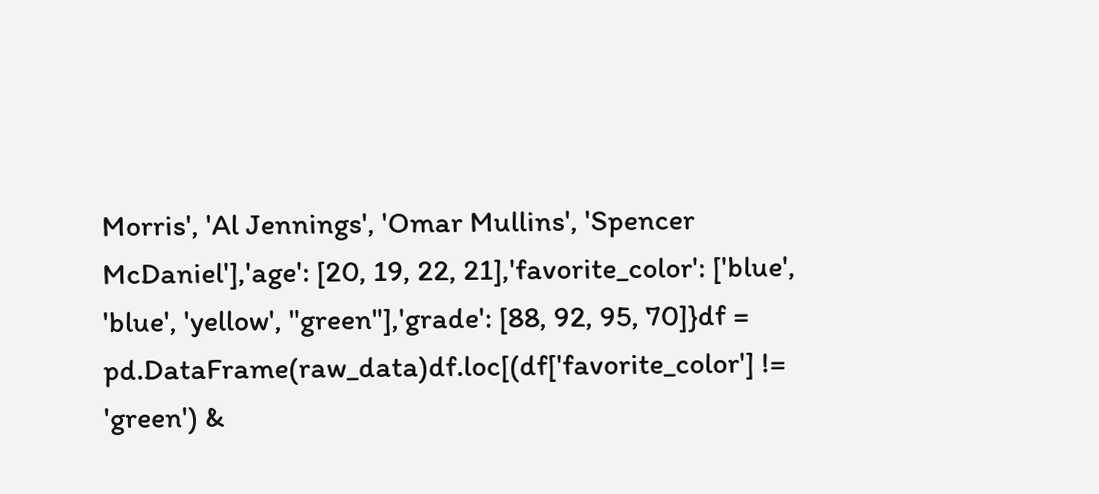Morris', 'Al Jennings', 'Omar Mullins', 'Spencer McDaniel'],'age': [20, 19, 22, 21],'favorite_color': ['blue', 'blue', 'yellow', "green"],'grade': [88, 92, 95, 70]}df = pd.DataFrame(raw_data)df.loc[(df['favorite_color'] != 'green') &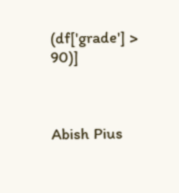(df['grade'] > 90)]



Abish Pius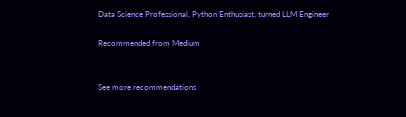Data Science Professional, Python Enthusiast, turned LLM Engineer

Recommended from Medium


See more recommendations